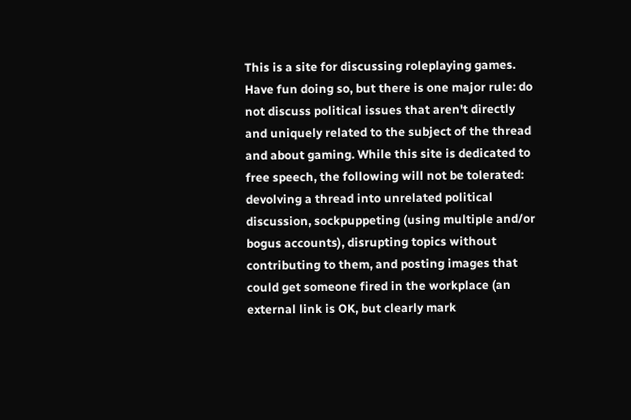This is a site for discussing roleplaying games. Have fun doing so, but there is one major rule: do not discuss political issues that aren't directly and uniquely related to the subject of the thread and about gaming. While this site is dedicated to free speech, the following will not be tolerated: devolving a thread into unrelated political discussion, sockpuppeting (using multiple and/or bogus accounts), disrupting topics without contributing to them, and posting images that could get someone fired in the workplace (an external link is OK, but clearly mark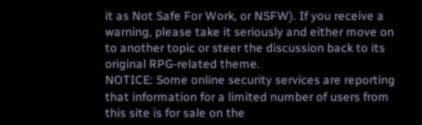it as Not Safe For Work, or NSFW). If you receive a warning, please take it seriously and either move on to another topic or steer the discussion back to its original RPG-related theme.
NOTICE: Some online security services are reporting that information for a limited number of users from this site is for sale on the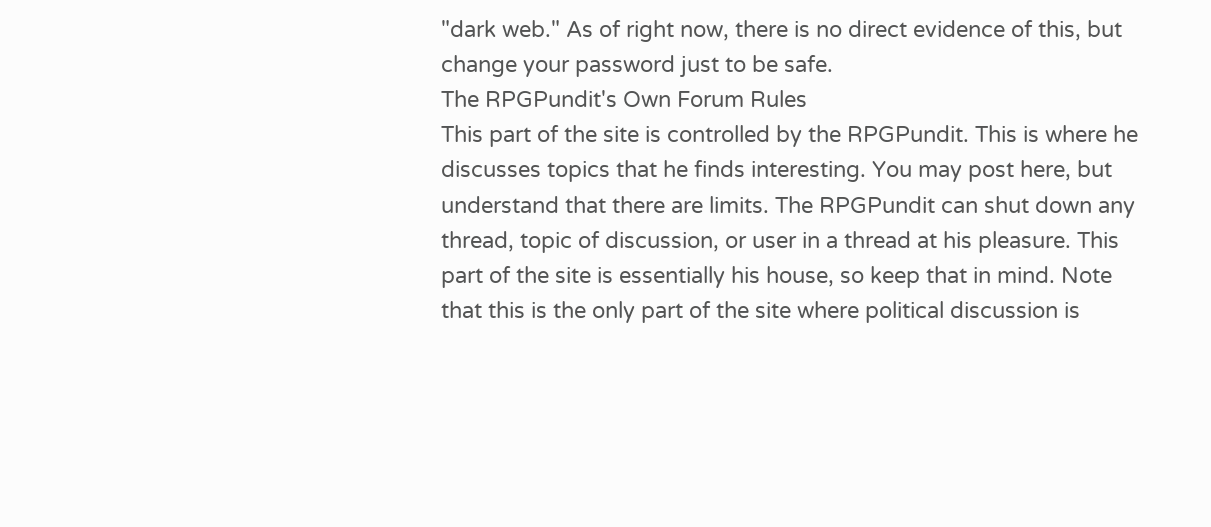"dark web." As of right now, there is no direct evidence of this, but change your password just to be safe.
The RPGPundit's Own Forum Rules
This part of the site is controlled by the RPGPundit. This is where he discusses topics that he finds interesting. You may post here, but understand that there are limits. The RPGPundit can shut down any thread, topic of discussion, or user in a thread at his pleasure. This part of the site is essentially his house, so keep that in mind. Note that this is the only part of the site where political discussion is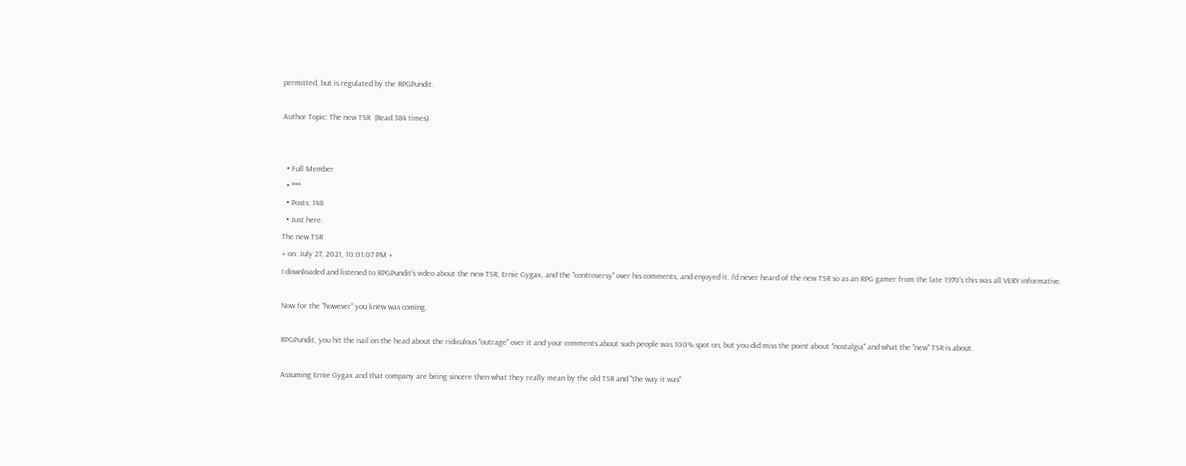permitted, but is regulated by the RPGPundit.

Author Topic: The new TSR  (Read 384 times)


  • Full Member
  • ***
  • Posts: 148
  • Just here.
The new TSR
« on: July 27, 2021, 10:01:07 PM »
I downloaded and listened to RPGPundit's video about the new TSR, Ernie Gygax, and the "controversy" over his comments, and enjoyed it. I'd never heard of the new TSR so as an RPG gamer from the late 1970's this was all VERY informative.

Now for the "however" you knew was coming.

RPGPundit, you hit the nail on the head about the ridiculous "outrage" over it and your comments about such people was 100% spot on, but you did miss the point about "nostalgia" and what the "new" TSR is about.

Assuming Ernie Gygax and that company are being sincere then what they really mean by the old TSR and "the way it was"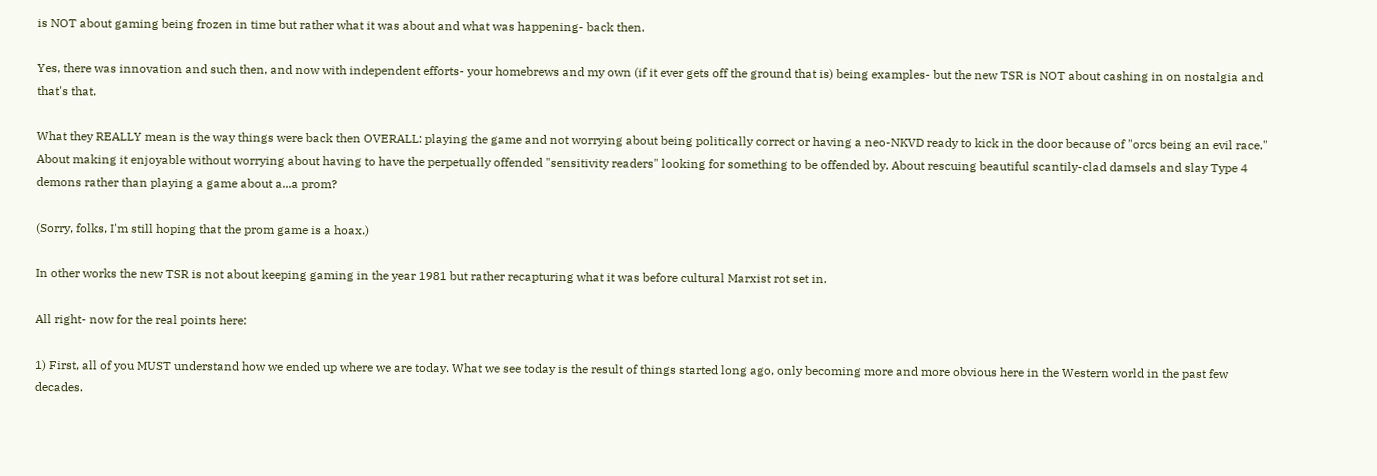is NOT about gaming being frozen in time but rather what it was about and what was happening- back then.

Yes, there was innovation and such then, and now with independent efforts- your homebrews and my own (if it ever gets off the ground that is) being examples- but the new TSR is NOT about cashing in on nostalgia and that's that.

What they REALLY mean is the way things were back then OVERALL: playing the game and not worrying about being politically correct or having a neo-NKVD ready to kick in the door because of "orcs being an evil race." About making it enjoyable without worrying about having to have the perpetually offended "sensitivity readers" looking for something to be offended by. About rescuing beautiful scantily-clad damsels and slay Type 4 demons rather than playing a game about a...a prom?

(Sorry, folks, I'm still hoping that the prom game is a hoax.)

In other works the new TSR is not about keeping gaming in the year 1981 but rather recapturing what it was before cultural Marxist rot set in.

All right- now for the real points here:

1) First, all of you MUST understand how we ended up where we are today. What we see today is the result of things started long ago, only becoming more and more obvious here in the Western world in the past few decades.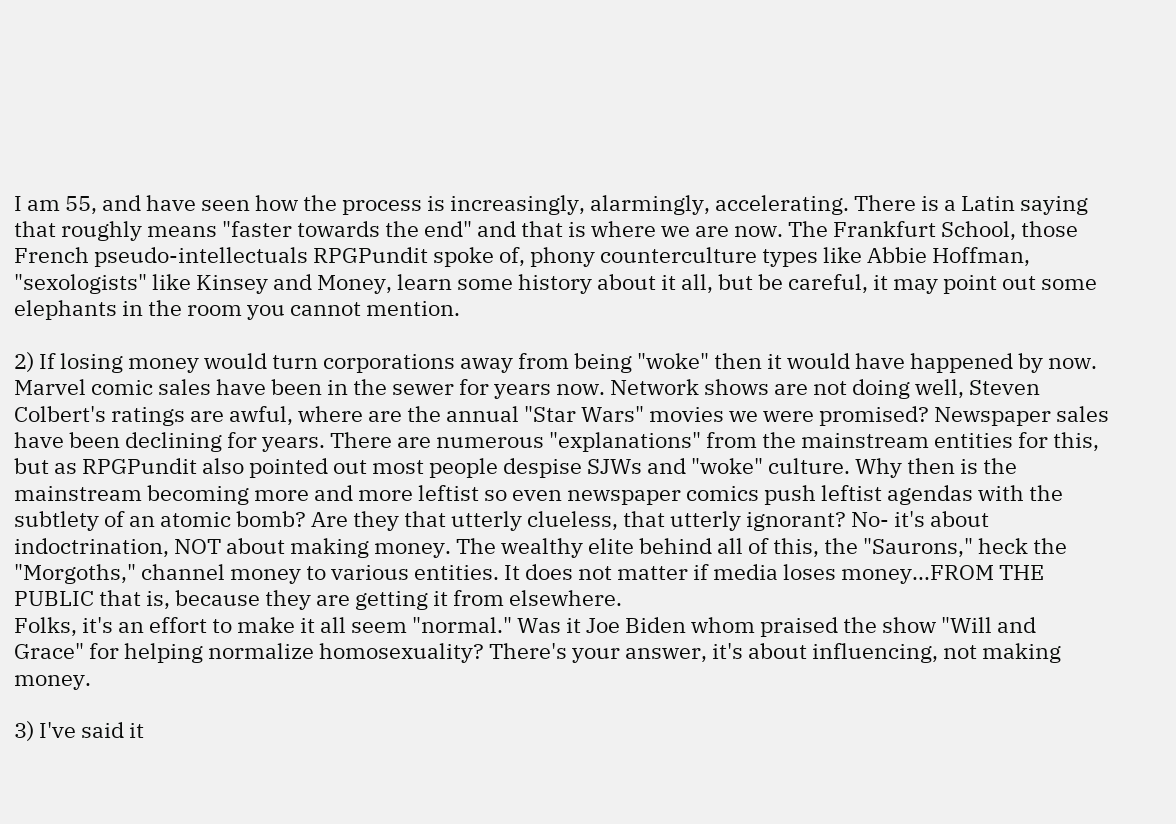I am 55, and have seen how the process is increasingly, alarmingly, accelerating. There is a Latin saying that roughly means "faster towards the end" and that is where we are now. The Frankfurt School, those French pseudo-intellectuals RPGPundit spoke of, phony counterculture types like Abbie Hoffman, "sexologists" like Kinsey and Money, learn some history about it all, but be careful, it may point out some elephants in the room you cannot mention.

2) If losing money would turn corporations away from being "woke" then it would have happened by now. Marvel comic sales have been in the sewer for years now. Network shows are not doing well, Steven Colbert's ratings are awful, where are the annual "Star Wars" movies we were promised? Newspaper sales have been declining for years. There are numerous "explanations" from the mainstream entities for this, but as RPGPundit also pointed out most people despise SJWs and "woke" culture. Why then is the mainstream becoming more and more leftist so even newspaper comics push leftist agendas with the subtlety of an atomic bomb? Are they that utterly clueless, that utterly ignorant? No- it's about indoctrination, NOT about making money. The wealthy elite behind all of this, the "Saurons," heck the "Morgoths," channel money to various entities. It does not matter if media loses money...FROM THE PUBLIC that is, because they are getting it from elsewhere.
Folks, it's an effort to make it all seem "normal." Was it Joe Biden whom praised the show "Will and Grace" for helping normalize homosexuality? There's your answer, it's about influencing, not making money.

3) I've said it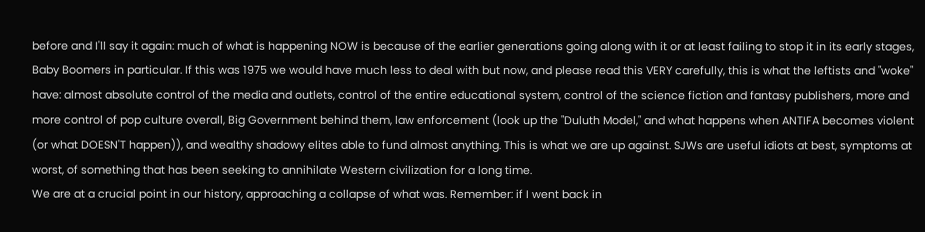before and I'll say it again: much of what is happening NOW is because of the earlier generations going along with it or at least failing to stop it in its early stages, Baby Boomers in particular. If this was 1975 we would have much less to deal with but now, and please read this VERY carefully, this is what the leftists and "woke" have: almost absolute control of the media and outlets, control of the entire educational system, control of the science fiction and fantasy publishers, more and more control of pop culture overall, Big Government behind them, law enforcement (look up the "Duluth Model," and what happens when ANTIFA becomes violent (or what DOESN'T happen)), and wealthy shadowy elites able to fund almost anything. This is what we are up against. SJWs are useful idiots at best, symptoms at worst, of something that has been seeking to annihilate Western civilization for a long time.
We are at a crucial point in our history, approaching a collapse of what was. Remember: if I went back in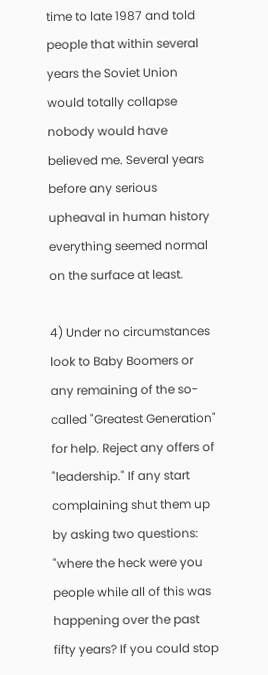time to late 1987 and told people that within several years the Soviet Union would totally collapse nobody would have believed me. Several years before any serious upheaval in human history everything seemed normal on the surface at least.

4) Under no circumstances look to Baby Boomers or any remaining of the so-called "Greatest Generation" for help. Reject any offers of "leadership." If any start complaining shut them up by asking two questions: "where the heck were you people while all of this was happening over the past fifty years? If you could stop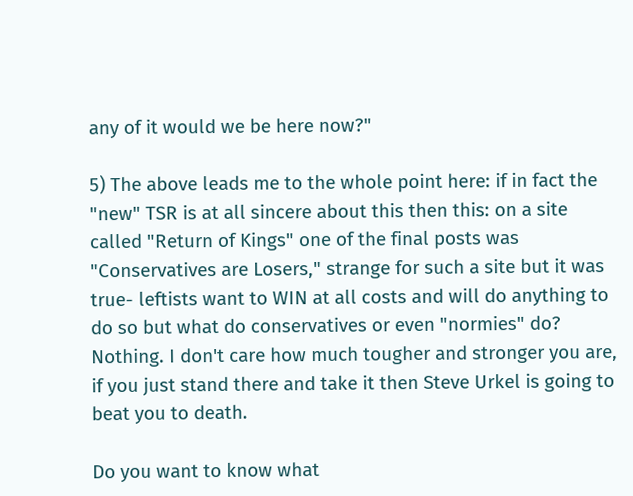any of it would we be here now?"

5) The above leads me to the whole point here: if in fact the "new" TSR is at all sincere about this then this: on a site called "Return of Kings" one of the final posts was "Conservatives are Losers," strange for such a site but it was true- leftists want to WIN at all costs and will do anything to do so but what do conservatives or even "normies" do? Nothing. I don't care how much tougher and stronger you are, if you just stand there and take it then Steve Urkel is going to beat you to death.

Do you want to know what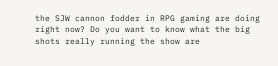the SJW cannon fodder in RPG gaming are doing right now? Do you want to know what the big shots really running the show are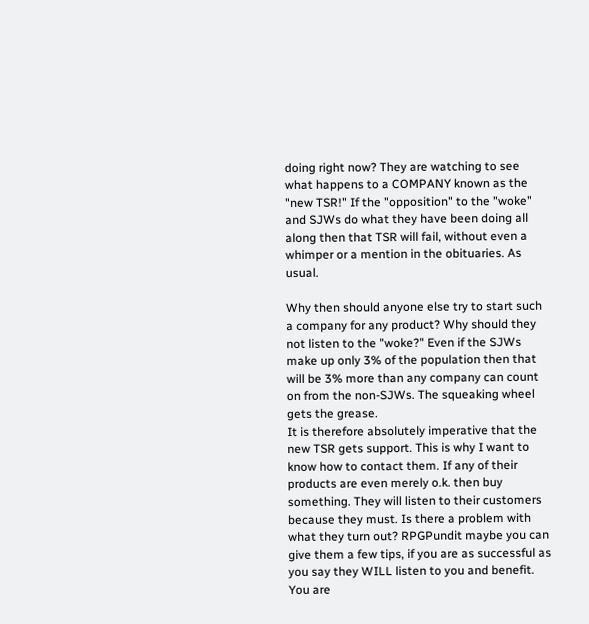doing right now? They are watching to see what happens to a COMPANY known as the "new TSR!" If the "opposition" to the "woke" and SJWs do what they have been doing all along then that TSR will fail, without even a whimper or a mention in the obituaries. As usual.

Why then should anyone else try to start such a company for any product? Why should they not listen to the "woke?" Even if the SJWs make up only 3% of the population then that will be 3% more than any company can count on from the non-SJWs. The squeaking wheel gets the grease.
It is therefore absolutely imperative that the new TSR gets support. This is why I want to know how to contact them. If any of their products are even merely o.k. then buy something. They will listen to their customers because they must. Is there a problem with what they turn out? RPGPundit maybe you can give them a few tips, if you are as successful as you say they WILL listen to you and benefit. You are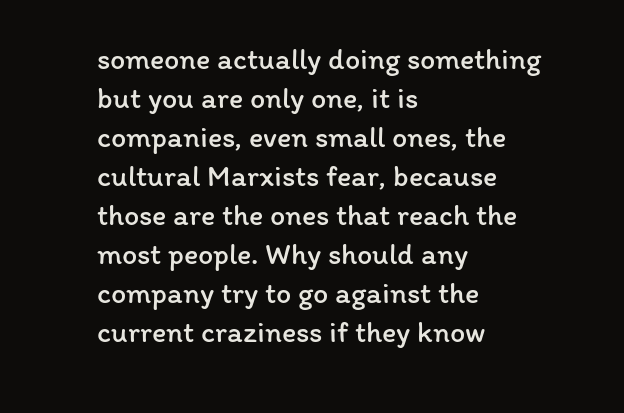someone actually doing something but you are only one, it is companies, even small ones, the cultural Marxists fear, because those are the ones that reach the most people. Why should any company try to go against the current craziness if they know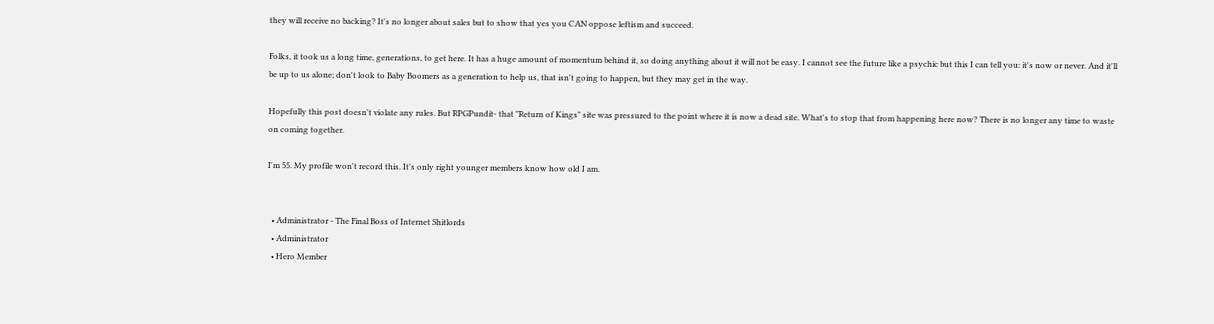they will receive no backing? It's no longer about sales but to show that yes you CAN oppose leftism and succeed.

Folks, it took us a long time, generations, to get here. It has a huge amount of momentum behind it, so doing anything about it will not be easy. I cannot see the future like a psychic but this I can tell you: it's now or never. And it'll be up to us alone; don't look to Baby Boomers as a generation to help us, that isn't going to happen, but they may get in the way.

Hopefully this post doesn't violate any rules. But RPGPundit- that "Return of Kings" site was pressured to the point where it is now a dead site. What's to stop that from happening here now? There is no longer any time to waste on coming together.

I'm 55. My profile won't record this. It's only right younger members know how old I am.


  • Administrator - The Final Boss of Internet Shitlords
  • Administrator
  • Hero Member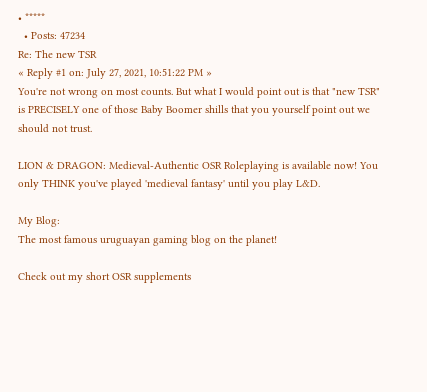• *****
  • Posts: 47234
Re: The new TSR
« Reply #1 on: July 27, 2021, 10:51:22 PM »
You're not wrong on most counts. But what I would point out is that "new TSR" is PRECISELY one of those Baby Boomer shills that you yourself point out we should not trust.

LION & DRAGON: Medieval-Authentic OSR Roleplaying is available now! You only THINK you've played 'medieval fantasy' until you play L&D.

My Blog:
The most famous uruguayan gaming blog on the planet!

Check out my short OSR supplements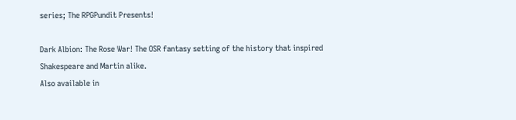series; The RPGPundit Presents!

Dark Albion: The Rose War! The OSR fantasy setting of the history that inspired Shakespeare and Martin alike.
Also available in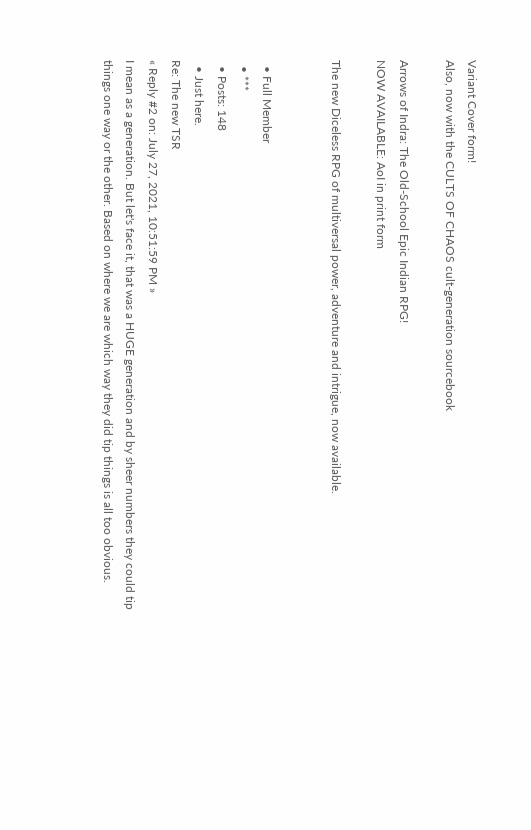Variant Cover form!
Also, now with the CULTS OF CHAOS cult-generation sourcebook

Arrows of Indra: The Old-School Epic Indian RPG!
NOW AVAILABLE: AoI in print form

The new Diceless RPG of multiversal power, adventure and intrigue, now available.


  • Full Member
  • ***
  • Posts: 148
  • Just here.
Re: The new TSR
« Reply #2 on: July 27, 2021, 10:51:59 PM »
I mean as a generation. But let's face it, that was a HUGE generation and by sheer numbers they could tip things one way or the other. Based on where we are which way they did tip things is all too obvious.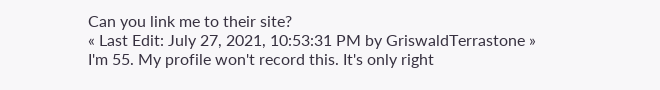Can you link me to their site?
« Last Edit: July 27, 2021, 10:53:31 PM by GriswaldTerrastone »
I'm 55. My profile won't record this. It's only right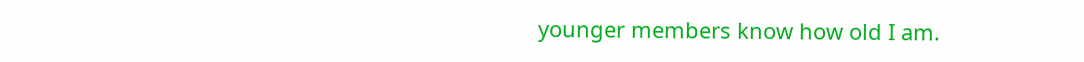younger members know how old I am.